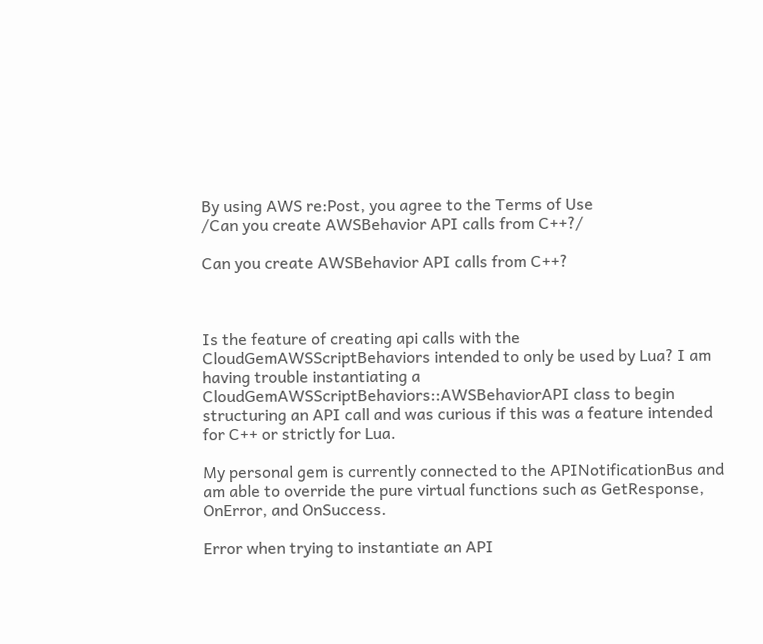By using AWS re:Post, you agree to the Terms of Use
/Can you create AWSBehavior API calls from C++?/

Can you create AWSBehavior API calls from C++?



Is the feature of creating api calls with the CloudGemAWSScriptBehaviors intended to only be used by Lua? I am having trouble instantiating a CloudGemAWSScriptBehaviors::AWSBehaviorAPI class to begin structuring an API call and was curious if this was a feature intended for C++ or strictly for Lua.

My personal gem is currently connected to the APINotificationBus and am able to override the pure virtual functions such as GetResponse, OnError, and OnSuccess.

Error when trying to instantiate an API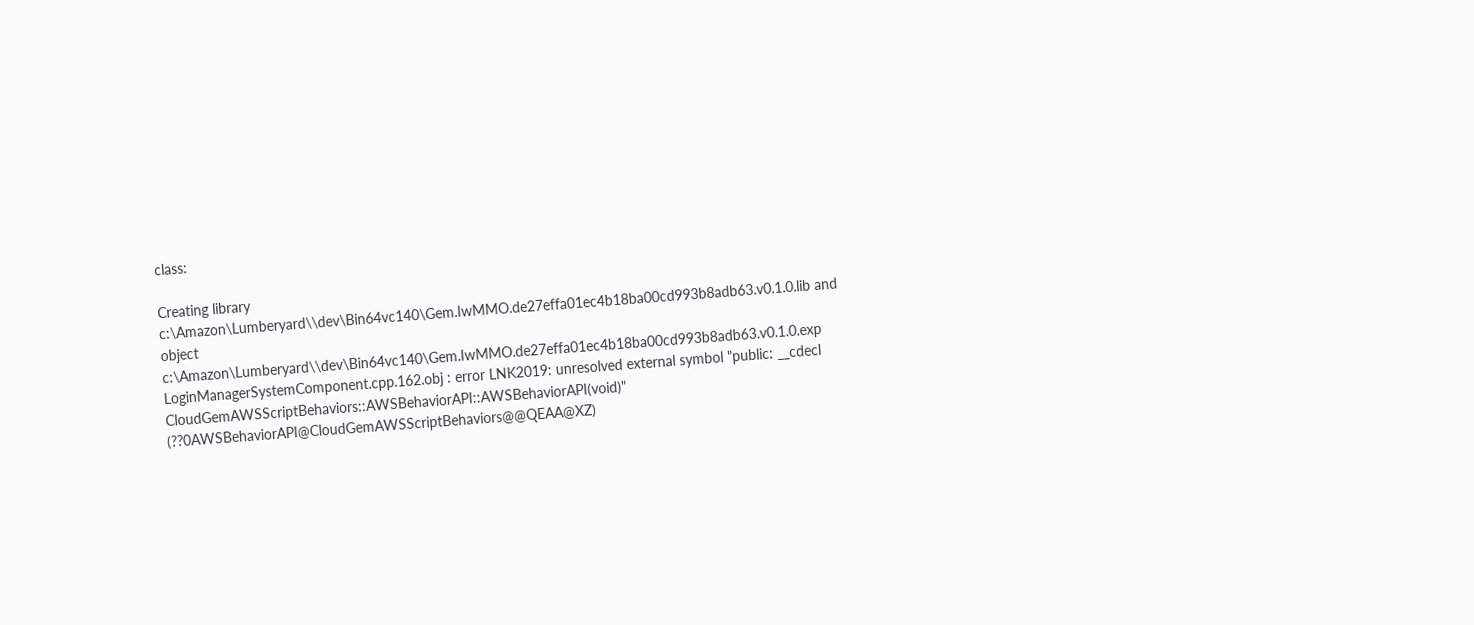class:

Creating library c:\Amazon\Lumberyard\\dev\Bin64vc140\Gem.IwMMO.de27effa01ec4b18ba00cd993b8adb63.v0.1.0.lib and object c:\Amazon\Lumberyard\\dev\Bin64vc140\Gem.IwMMO.de27effa01ec4b18ba00cd993b8adb63.v0.1.0.exp
LoginManagerSystemComponent.cpp.162.obj : error LNK2019: unresolved external symbol "public: __cdecl CloudGemAWSScriptBehaviors::AWSBehaviorAPI::AWSBehaviorAPI(void)" (??0AWSBehaviorAPI@CloudGemAWSScriptBehaviors@@QEAA@XZ)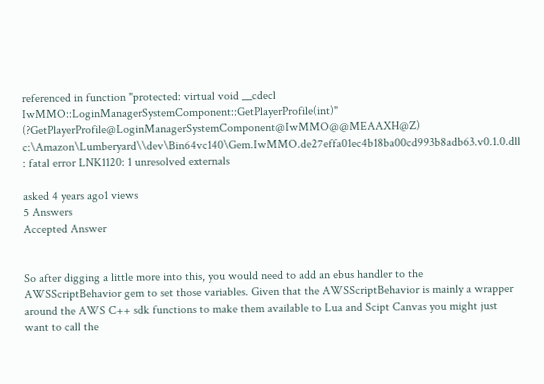referenced in function "protected: virtual void __cdecl IwMMO::LoginManagerSystemComponent::GetPlayerProfile(int)" (?GetPlayerProfile@LoginManagerSystemComponent@IwMMO@@MEAAXH@Z)
c:\Amazon\Lumberyard\\dev\Bin64vc140\Gem.IwMMO.de27effa01ec4b18ba00cd993b8adb63.v0.1.0.dll : fatal error LNK1120: 1 unresolved externals

asked 4 years ago1 views
5 Answers
Accepted Answer


So after digging a little more into this, you would need to add an ebus handler to the AWSScriptBehavior gem to set those variables. Given that the AWSScriptBehavior is mainly a wrapper around the AWS C++ sdk functions to make them available to Lua and Scipt Canvas you might just want to call the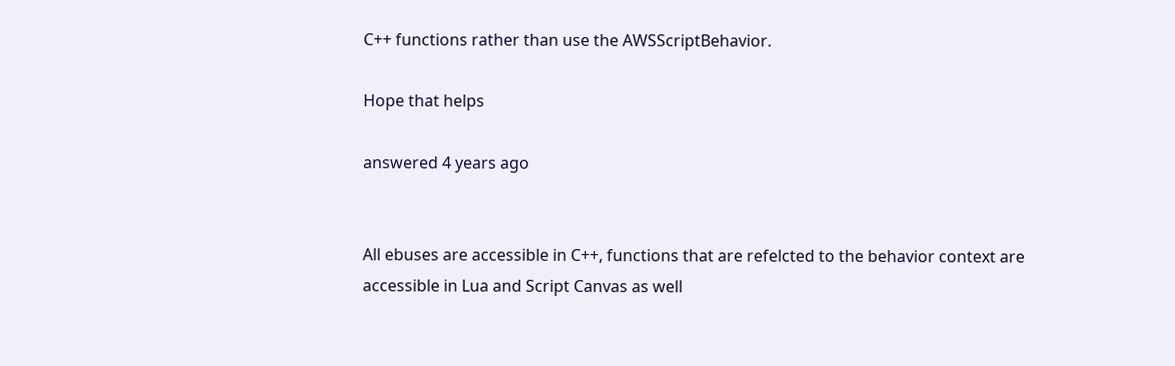C++ functions rather than use the AWSScriptBehavior.

Hope that helps

answered 4 years ago


All ebuses are accessible in C++, functions that are refelcted to the behavior context are accessible in Lua and Script Canvas as well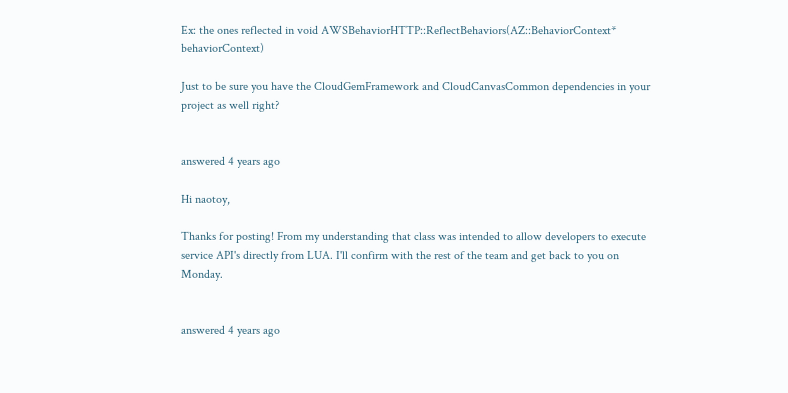Ex: the ones reflected in void AWSBehaviorHTTP::ReflectBehaviors(AZ::BehaviorContext* behaviorContext)

Just to be sure you have the CloudGemFramework and CloudCanvasCommon dependencies in your project as well right?


answered 4 years ago

Hi naotoy,

Thanks for posting! From my understanding that class was intended to allow developers to execute service API's directly from LUA. I'll confirm with the rest of the team and get back to you on Monday.


answered 4 years ago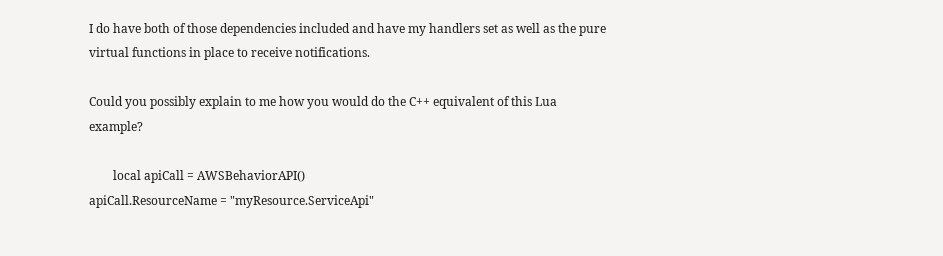I do have both of those dependencies included and have my handlers set as well as the pure virtual functions in place to receive notifications.

Could you possibly explain to me how you would do the C++ equivalent of this Lua example?

        local apiCall = AWSBehaviorAPI()
apiCall.ResourceName = "myResource.ServiceApi"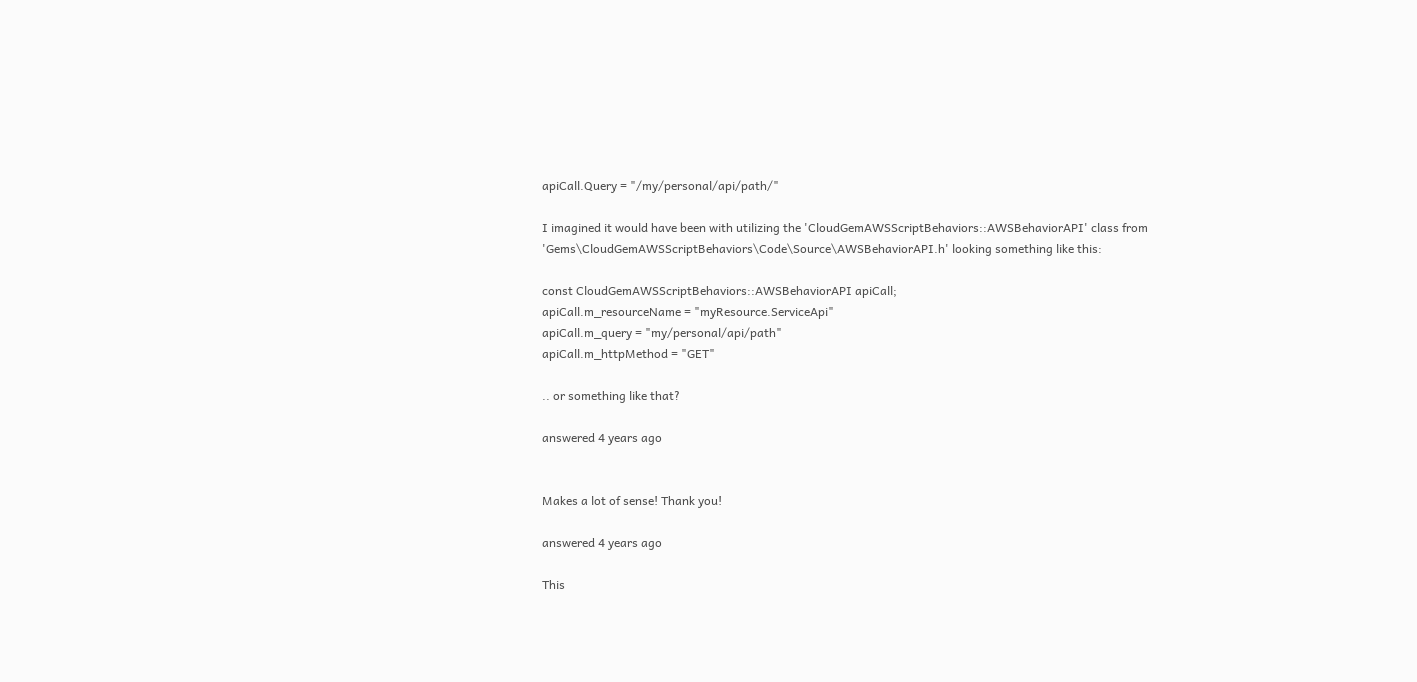apiCall.Query = "/my/personal/api/path/"

I imagined it would have been with utilizing the 'CloudGemAWSScriptBehaviors::AWSBehaviorAPI' class from 'Gems\CloudGemAWSScriptBehaviors\Code\Source\AWSBehaviorAPI.h' looking something like this:

const CloudGemAWSScriptBehaviors::AWSBehaviorAPI apiCall;
apiCall.m_resourceName = "myResource.ServiceApi"
apiCall.m_query = "my/personal/api/path"
apiCall.m_httpMethod = "GET"

.. or something like that?

answered 4 years ago


Makes a lot of sense! Thank you!

answered 4 years ago

This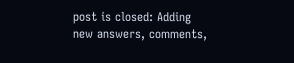post is closed: Adding new answers, comments,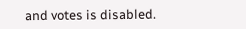and votes is disabled.